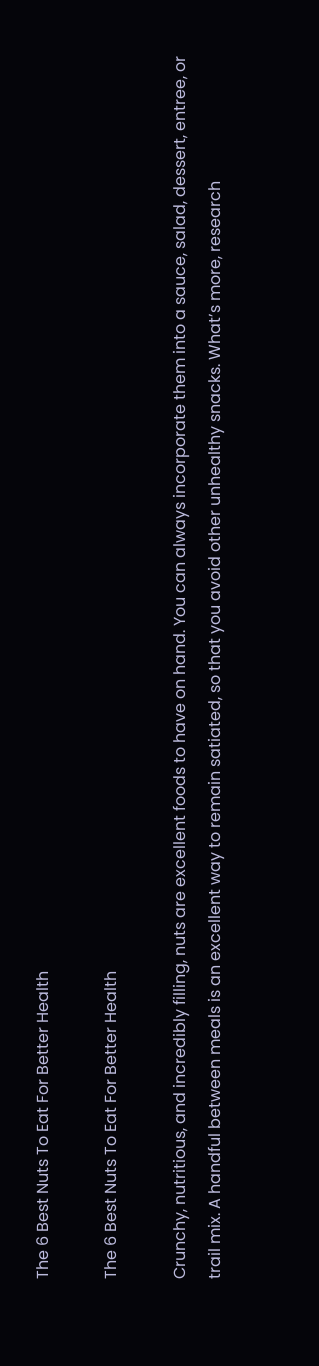The 6 Best Nuts To Eat For Better Health

The 6 Best Nuts To Eat For Better Health

Crunchy, nutritious, and incredibly filling, nuts are excellent foods to have on hand. You can always incorporate them into a sauce, salad, dessert, entree, or trail mix. A handful between meals is an excellent way to remain satiated, so that you avoid other unhealthy snacks. What’s more, research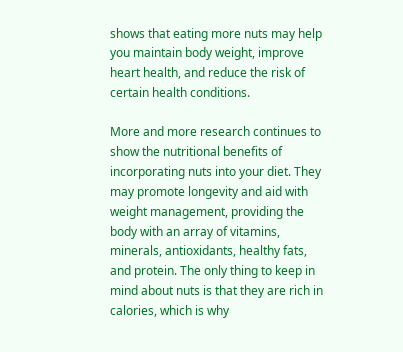shows that eating more nuts may help you maintain body weight, improve heart health, and reduce the risk of certain health conditions.

More and more research continues to show the nutritional benefits of incorporating nuts into your diet. They may promote longevity and aid with weight management, providing the body with an array of vitamins, minerals, antioxidants, healthy fats, and protein. The only thing to keep in mind about nuts is that they are rich in calories, which is why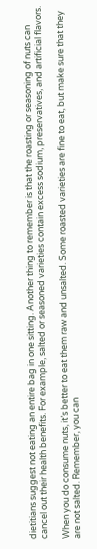dietitians suggest not eating an entire bag in one sitting. Another thing to remember is that the roasting or seasoning of nuts can cancel out their health benefits. For example, salted or seasoned varieties contain excess sodium, preservatives, and artificial flavors.

When you do consume nuts, it’s better to eat them raw and unsalted. Some roasted varieties are fine to eat, but make sure that they are not salted. Remember, you can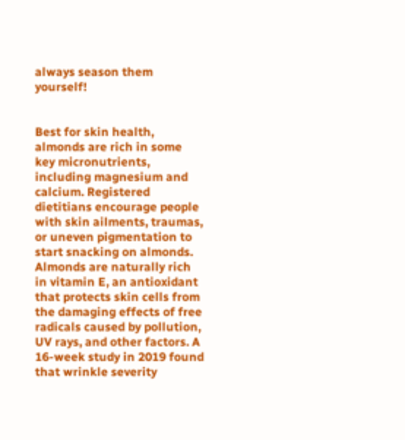always season them yourself!


Best for skin health, almonds are rich in some key micronutrients, including magnesium and calcium. Registered dietitians encourage people with skin ailments, traumas, or uneven pigmentation to start snacking on almonds. Almonds are naturally rich in vitamin E, an antioxidant that protects skin cells from the damaging effects of free radicals caused by pollution, UV rays, and other factors. A 16-week study in 2019 found that wrinkle severity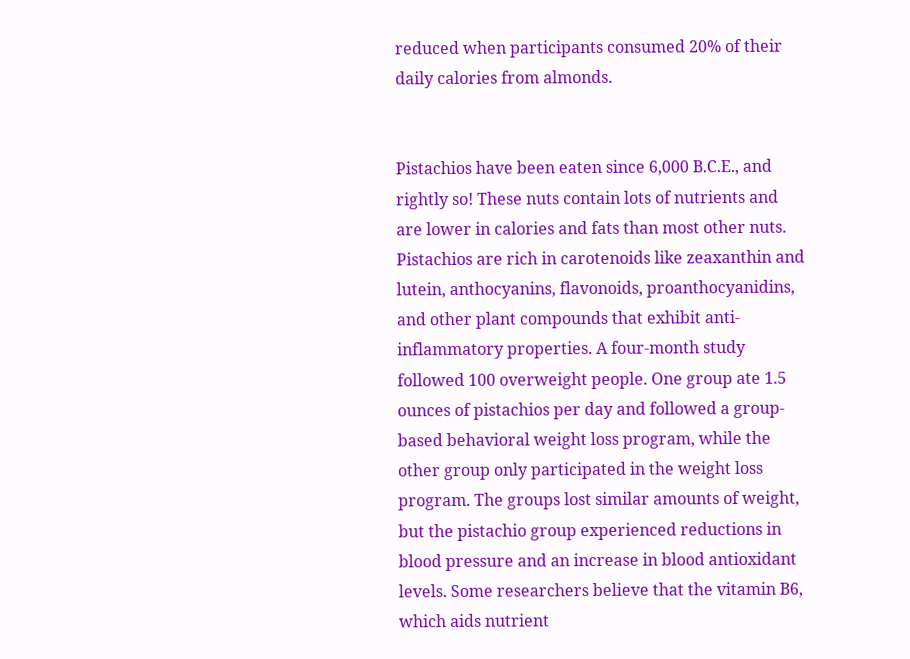reduced when participants consumed 20% of their daily calories from almonds.


Pistachios have been eaten since 6,000 B.C.E., and rightly so! These nuts contain lots of nutrients and are lower in calories and fats than most other nuts. Pistachios are rich in carotenoids like zeaxanthin and lutein, anthocyanins, flavonoids, proanthocyanidins, and other plant compounds that exhibit anti-inflammatory properties. A four-month study followed 100 overweight people. One group ate 1.5 ounces of pistachios per day and followed a group-based behavioral weight loss program, while the other group only participated in the weight loss program. The groups lost similar amounts of weight, but the pistachio group experienced reductions in blood pressure and an increase in blood antioxidant levels. Some researchers believe that the vitamin B6, which aids nutrient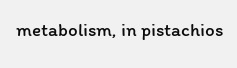metabolism, in pistachios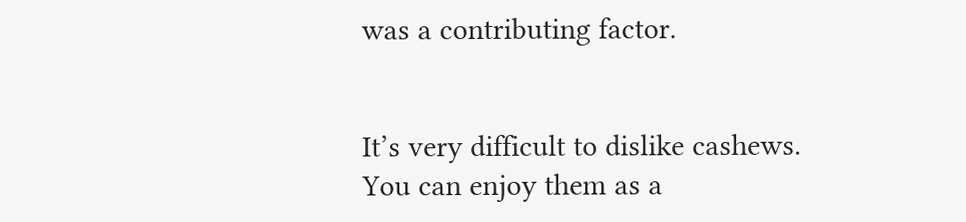was a contributing factor.


It’s very difficult to dislike cashews. You can enjoy them as a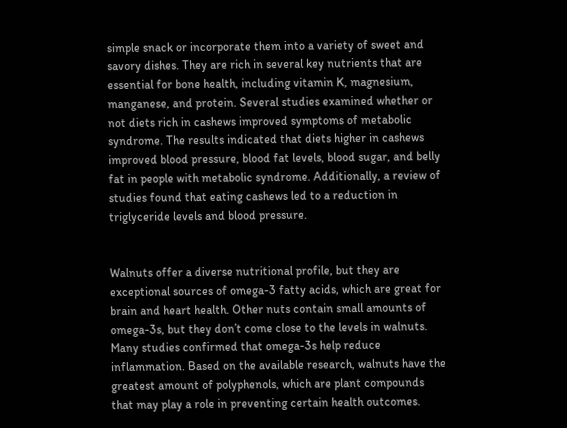simple snack or incorporate them into a variety of sweet and savory dishes. They are rich in several key nutrients that are essential for bone health, including vitamin K, magnesium, manganese, and protein. Several studies examined whether or not diets rich in cashews improved symptoms of metabolic syndrome. The results indicated that diets higher in cashews improved blood pressure, blood fat levels, blood sugar, and belly fat in people with metabolic syndrome. Additionally, a review of studies found that eating cashews led to a reduction in triglyceride levels and blood pressure.


Walnuts offer a diverse nutritional profile, but they are exceptional sources of omega-3 fatty acids, which are great for brain and heart health. Other nuts contain small amounts of omega-3s, but they don’t come close to the levels in walnuts. Many studies confirmed that omega-3s help reduce inflammation. Based on the available research, walnuts have the greatest amount of polyphenols, which are plant compounds that may play a role in preventing certain health outcomes.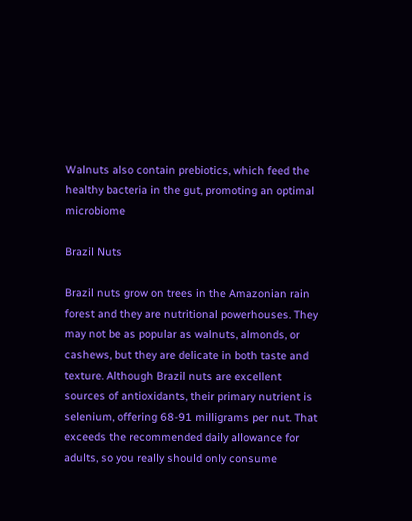Walnuts also contain prebiotics, which feed the healthy bacteria in the gut, promoting an optimal microbiome

Brazil Nuts

Brazil nuts grow on trees in the Amazonian rain forest and they are nutritional powerhouses. They may not be as popular as walnuts, almonds, or cashews, but they are delicate in both taste and texture. Although Brazil nuts are excellent sources of antioxidants, their primary nutrient is selenium, offering 68-91 milligrams per nut. That exceeds the recommended daily allowance for adults, so you really should only consume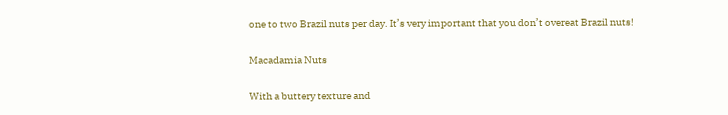one to two Brazil nuts per day. It’s very important that you don’t overeat Brazil nuts!

Macadamia Nuts

With a buttery texture and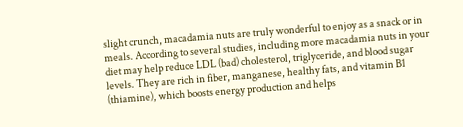slight crunch, macadamia nuts are truly wonderful to enjoy as a snack or in meals. According to several studies, including more macadamia nuts in your diet may help reduce LDL (bad) cholesterol, triglyceride, and blood sugar levels. They are rich in fiber, manganese, healthy fats, and vitamin B1 (thiamine), which boosts energy production and helps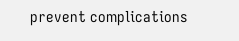prevent complications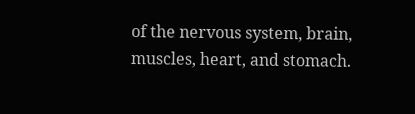of the nervous system, brain, muscles, heart, and stomach.